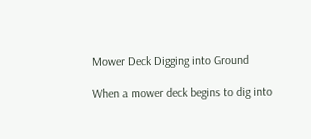Mower Deck Digging into Ground

When a mower deck begins to dig into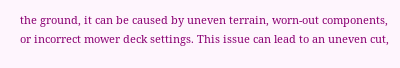the ground, it can be caused by uneven terrain, worn-out components, or incorrect mower deck settings. This issue can lead to an uneven cut,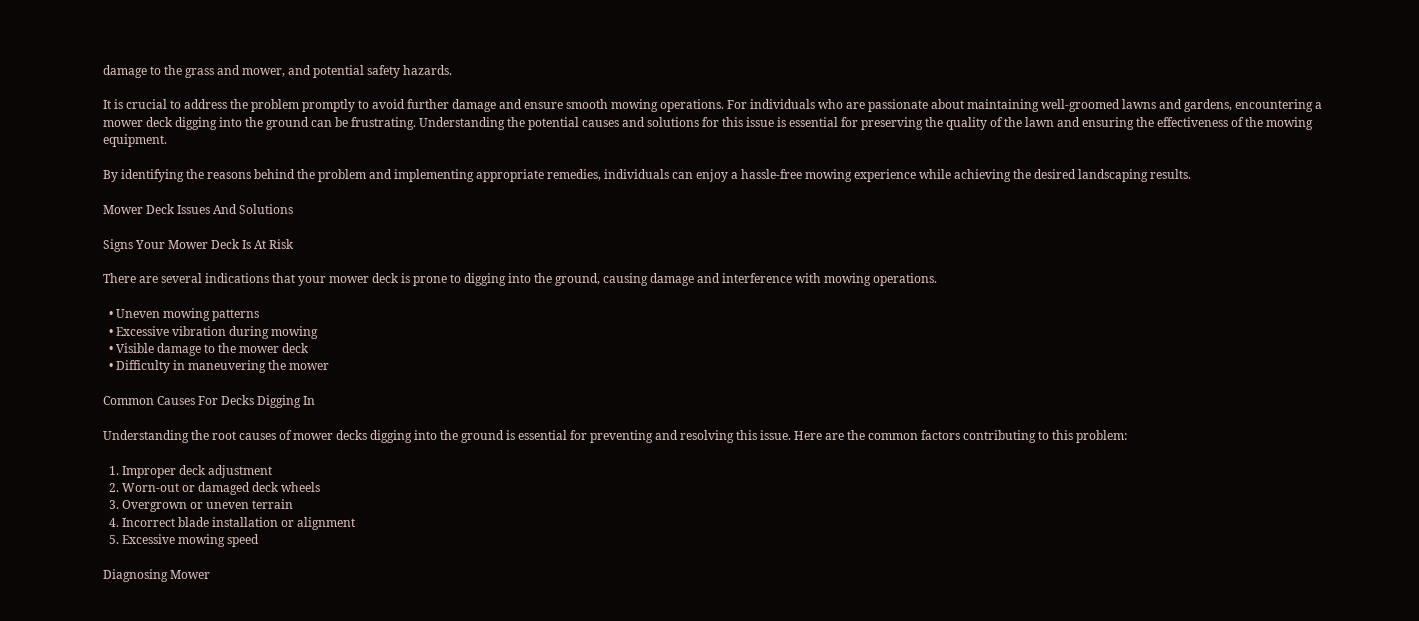damage to the grass and mower, and potential safety hazards.

It is crucial to address the problem promptly to avoid further damage and ensure smooth mowing operations. For individuals who are passionate about maintaining well-groomed lawns and gardens, encountering a mower deck digging into the ground can be frustrating. Understanding the potential causes and solutions for this issue is essential for preserving the quality of the lawn and ensuring the effectiveness of the mowing equipment.

By identifying the reasons behind the problem and implementing appropriate remedies, individuals can enjoy a hassle-free mowing experience while achieving the desired landscaping results.

Mower Deck Issues And Solutions

Signs Your Mower Deck Is At Risk

There are several indications that your mower deck is prone to digging into the ground, causing damage and interference with mowing operations.

  • Uneven mowing patterns
  • Excessive vibration during mowing
  • Visible damage to the mower deck
  • Difficulty in maneuvering the mower

Common Causes For Decks Digging In

Understanding the root causes of mower decks digging into the ground is essential for preventing and resolving this issue. Here are the common factors contributing to this problem:

  1. Improper deck adjustment
  2. Worn-out or damaged deck wheels
  3. Overgrown or uneven terrain
  4. Incorrect blade installation or alignment
  5. Excessive mowing speed

Diagnosing Mower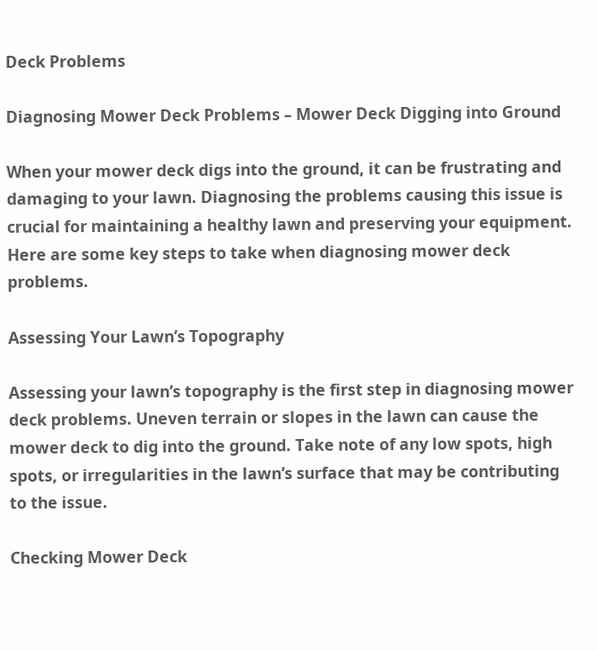Deck Problems

Diagnosing Mower Deck Problems – Mower Deck Digging into Ground

When your mower deck digs into the ground, it can be frustrating and damaging to your lawn. Diagnosing the problems causing this issue is crucial for maintaining a healthy lawn and preserving your equipment. Here are some key steps to take when diagnosing mower deck problems.

Assessing Your Lawn’s Topography

Assessing your lawn’s topography is the first step in diagnosing mower deck problems. Uneven terrain or slopes in the lawn can cause the mower deck to dig into the ground. Take note of any low spots, high spots, or irregularities in the lawn’s surface that may be contributing to the issue.

Checking Mower Deck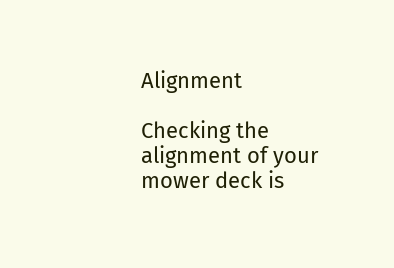Alignment

Checking the alignment of your mower deck is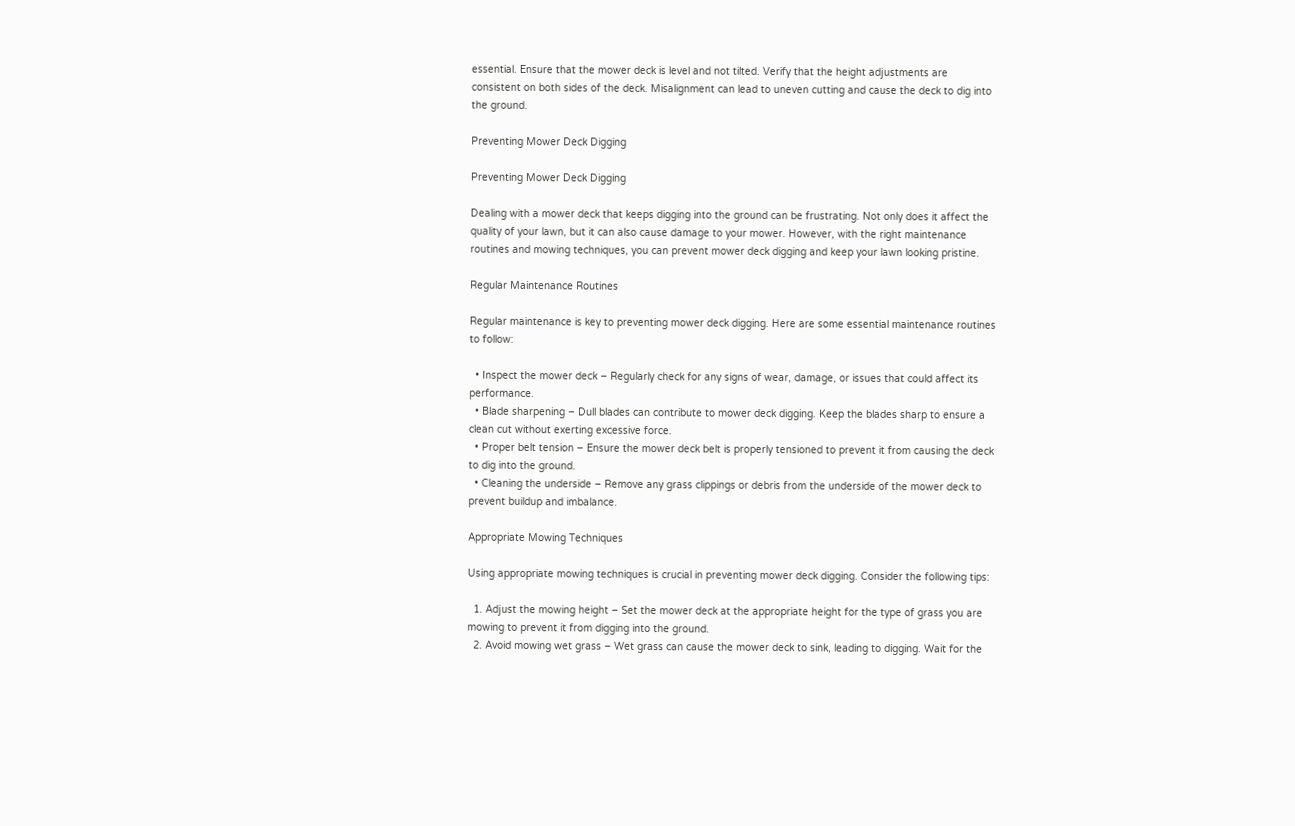essential. Ensure that the mower deck is level and not tilted. Verify that the height adjustments are consistent on both sides of the deck. Misalignment can lead to uneven cutting and cause the deck to dig into the ground.

Preventing Mower Deck Digging

Preventing Mower Deck Digging

Dealing with a mower deck that keeps digging into the ground can be frustrating. Not only does it affect the quality of your lawn, but it can also cause damage to your mower. However, with the right maintenance routines and mowing techniques, you can prevent mower deck digging and keep your lawn looking pristine.

Regular Maintenance Routines

Regular maintenance is key to preventing mower deck digging. Here are some essential maintenance routines to follow:

  • Inspect the mower deck – Regularly check for any signs of wear, damage, or issues that could affect its performance.
  • Blade sharpening – Dull blades can contribute to mower deck digging. Keep the blades sharp to ensure a clean cut without exerting excessive force.
  • Proper belt tension – Ensure the mower deck belt is properly tensioned to prevent it from causing the deck to dig into the ground.
  • Cleaning the underside – Remove any grass clippings or debris from the underside of the mower deck to prevent buildup and imbalance.

Appropriate Mowing Techniques

Using appropriate mowing techniques is crucial in preventing mower deck digging. Consider the following tips:

  1. Adjust the mowing height – Set the mower deck at the appropriate height for the type of grass you are mowing to prevent it from digging into the ground.
  2. Avoid mowing wet grass – Wet grass can cause the mower deck to sink, leading to digging. Wait for the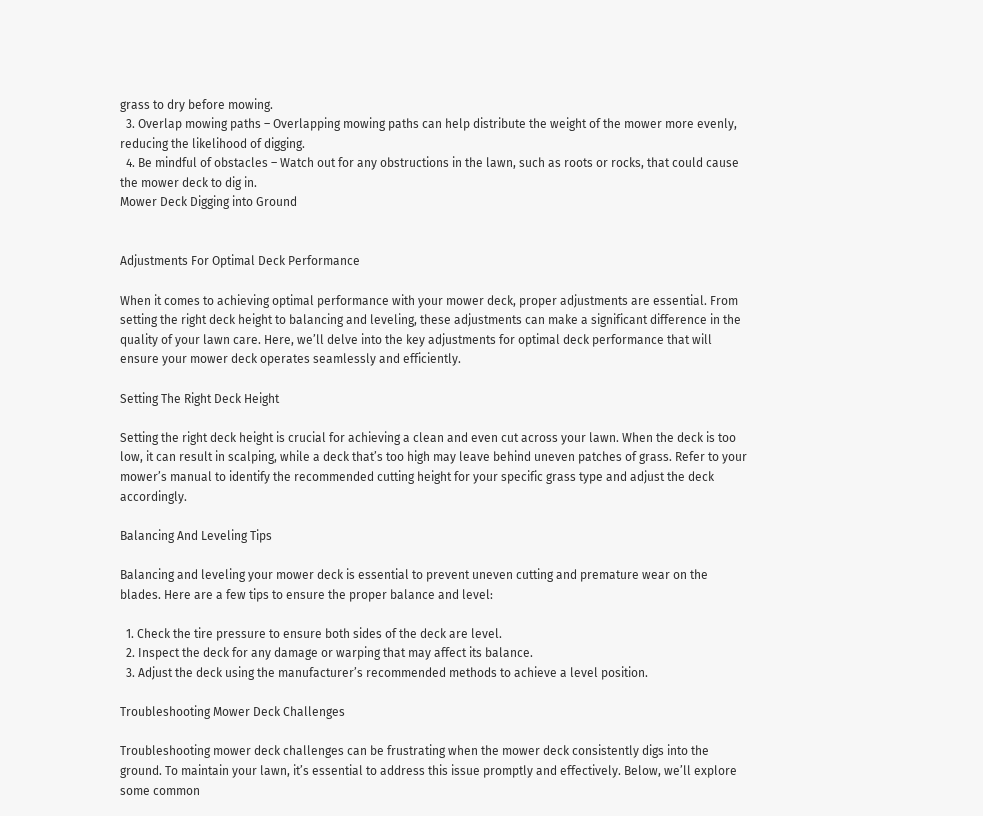grass to dry before mowing.
  3. Overlap mowing paths – Overlapping mowing paths can help distribute the weight of the mower more evenly, reducing the likelihood of digging.
  4. Be mindful of obstacles – Watch out for any obstructions in the lawn, such as roots or rocks, that could cause the mower deck to dig in.
Mower Deck Digging into Ground


Adjustments For Optimal Deck Performance

When it comes to achieving optimal performance with your mower deck, proper adjustments are essential. From setting the right deck height to balancing and leveling, these adjustments can make a significant difference in the quality of your lawn care. Here, we’ll delve into the key adjustments for optimal deck performance that will ensure your mower deck operates seamlessly and efficiently.

Setting The Right Deck Height

Setting the right deck height is crucial for achieving a clean and even cut across your lawn. When the deck is too low, it can result in scalping, while a deck that’s too high may leave behind uneven patches of grass. Refer to your mower’s manual to identify the recommended cutting height for your specific grass type and adjust the deck accordingly.

Balancing And Leveling Tips

Balancing and leveling your mower deck is essential to prevent uneven cutting and premature wear on the blades. Here are a few tips to ensure the proper balance and level:

  1. Check the tire pressure to ensure both sides of the deck are level.
  2. Inspect the deck for any damage or warping that may affect its balance.
  3. Adjust the deck using the manufacturer’s recommended methods to achieve a level position.

Troubleshooting Mower Deck Challenges

Troubleshooting mower deck challenges can be frustrating when the mower deck consistently digs into the ground. To maintain your lawn, it’s essential to address this issue promptly and effectively. Below, we’ll explore some common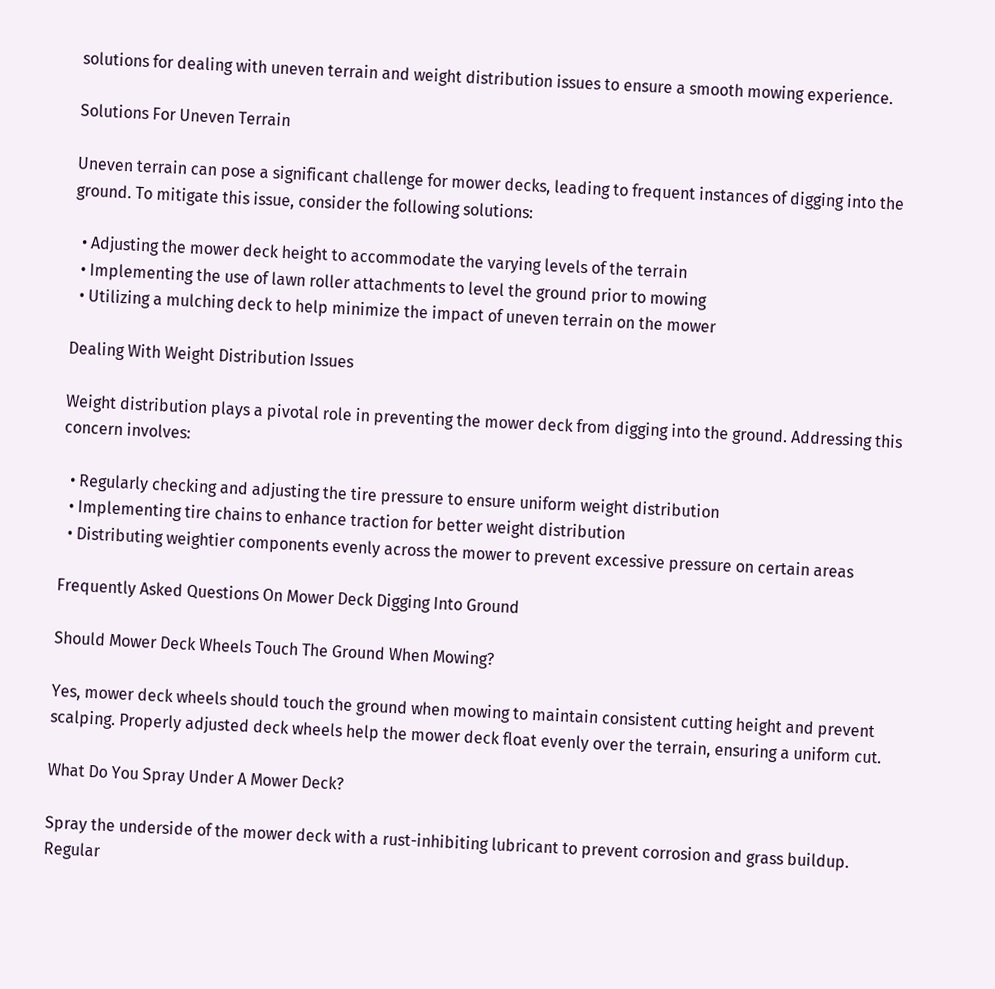solutions for dealing with uneven terrain and weight distribution issues to ensure a smooth mowing experience.

Solutions For Uneven Terrain

Uneven terrain can pose a significant challenge for mower decks, leading to frequent instances of digging into the ground. To mitigate this issue, consider the following solutions:

  • Adjusting the mower deck height to accommodate the varying levels of the terrain
  • Implementing the use of lawn roller attachments to level the ground prior to mowing
  • Utilizing a mulching deck to help minimize the impact of uneven terrain on the mower

Dealing With Weight Distribution Issues

Weight distribution plays a pivotal role in preventing the mower deck from digging into the ground. Addressing this concern involves:

  • Regularly checking and adjusting the tire pressure to ensure uniform weight distribution
  • Implementing tire chains to enhance traction for better weight distribution
  • Distributing weightier components evenly across the mower to prevent excessive pressure on certain areas

Frequently Asked Questions On Mower Deck Digging Into Ground

Should Mower Deck Wheels Touch The Ground When Mowing?

Yes, mower deck wheels should touch the ground when mowing to maintain consistent cutting height and prevent scalping. Properly adjusted deck wheels help the mower deck float evenly over the terrain, ensuring a uniform cut.

What Do You Spray Under A Mower Deck?

Spray the underside of the mower deck with a rust-inhibiting lubricant to prevent corrosion and grass buildup. Regular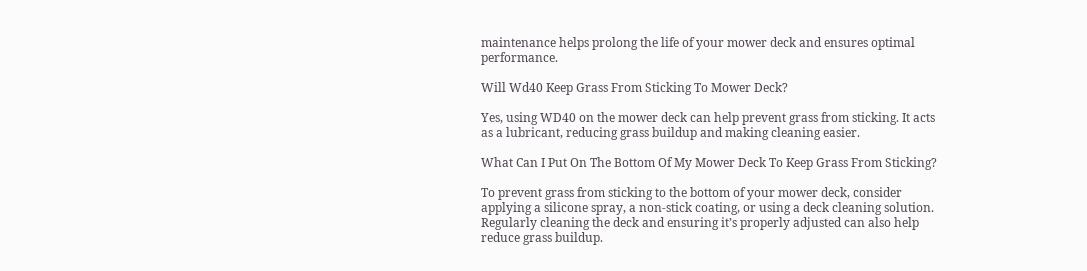maintenance helps prolong the life of your mower deck and ensures optimal performance.

Will Wd40 Keep Grass From Sticking To Mower Deck?

Yes, using WD40 on the mower deck can help prevent grass from sticking. It acts as a lubricant, reducing grass buildup and making cleaning easier.

What Can I Put On The Bottom Of My Mower Deck To Keep Grass From Sticking?

To prevent grass from sticking to the bottom of your mower deck, consider applying a silicone spray, a non-stick coating, or using a deck cleaning solution. Regularly cleaning the deck and ensuring it’s properly adjusted can also help reduce grass buildup.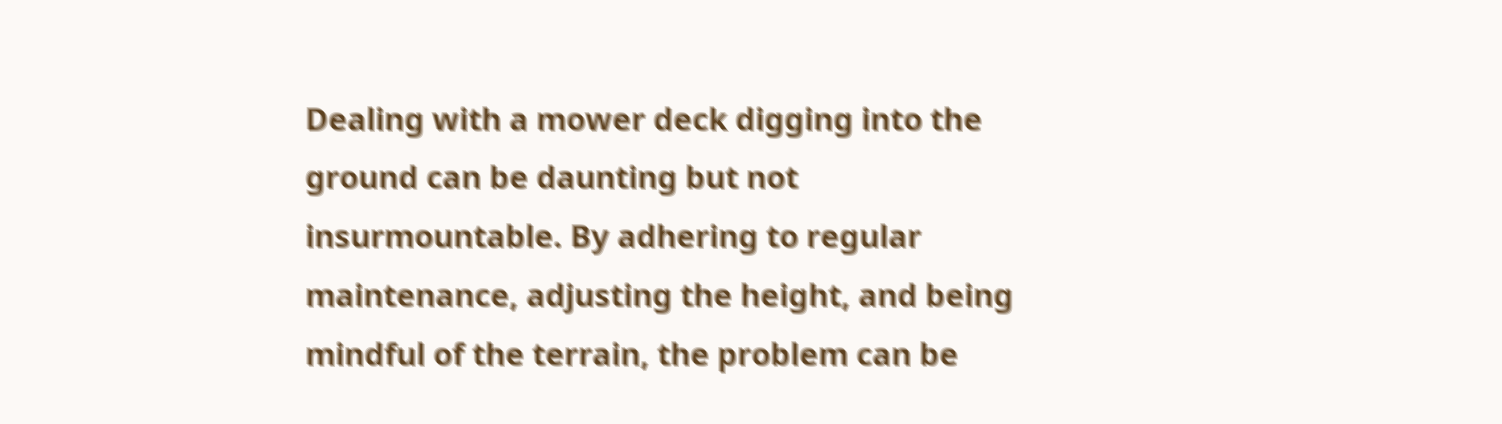Dealing with a mower deck digging into the ground can be daunting but not insurmountable. By adhering to regular maintenance, adjusting the height, and being mindful of the terrain, the problem can be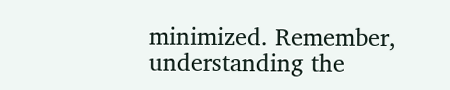minimized. Remember, understanding the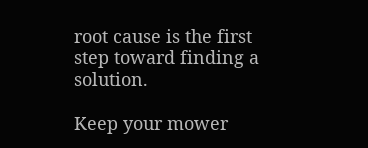root cause is the first step toward finding a solution.

Keep your mower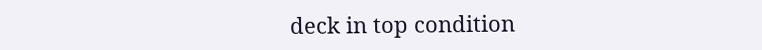deck in top condition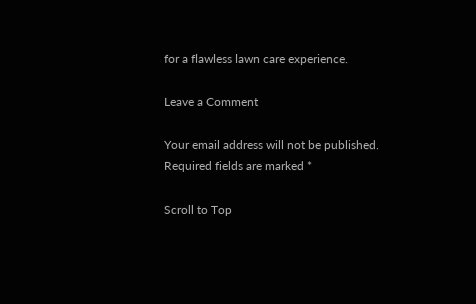for a flawless lawn care experience.

Leave a Comment

Your email address will not be published. Required fields are marked *

Scroll to Top